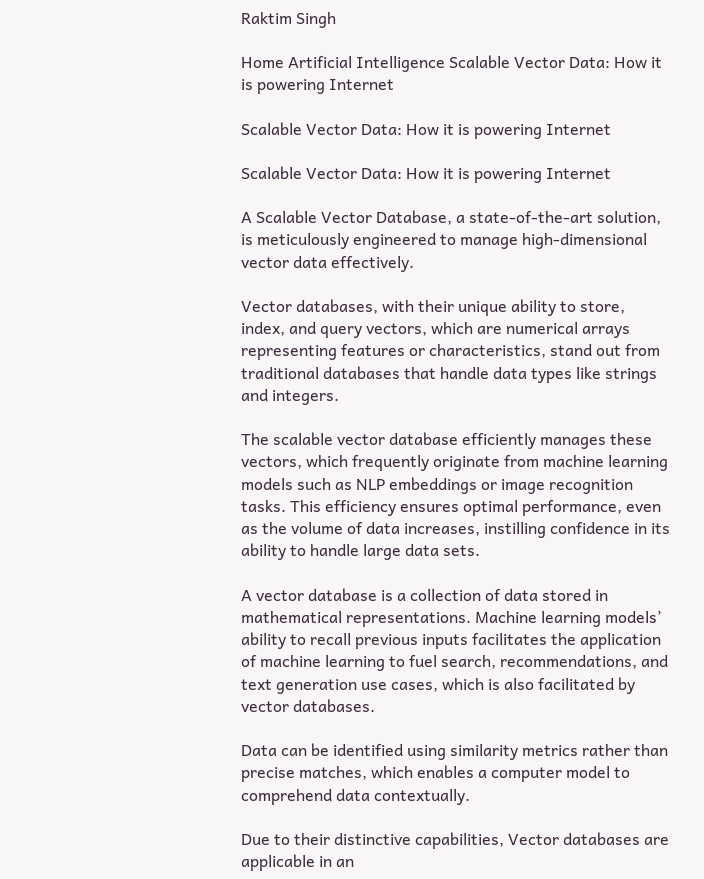Raktim Singh

Home Artificial Intelligence Scalable Vector Data: How it is powering Internet

Scalable Vector Data: How it is powering Internet

Scalable Vector Data: How it is powering Internet

A Scalable Vector Database, a state-of-the-art solution, is meticulously engineered to manage high-dimensional vector data effectively.

Vector databases, with their unique ability to store, index, and query vectors, which are numerical arrays representing features or characteristics, stand out from traditional databases that handle data types like strings and integers.

The scalable vector database efficiently manages these vectors, which frequently originate from machine learning models such as NLP embeddings or image recognition tasks. This efficiency ensures optimal performance, even as the volume of data increases, instilling confidence in its ability to handle large data sets.

A vector database is a collection of data stored in mathematical representations. Machine learning models’ ability to recall previous inputs facilitates the application of machine learning to fuel search, recommendations, and text generation use cases, which is also facilitated by vector databases.

Data can be identified using similarity metrics rather than precise matches, which enables a computer model to comprehend data contextually.

Due to their distinctive capabilities, Vector databases are applicable in an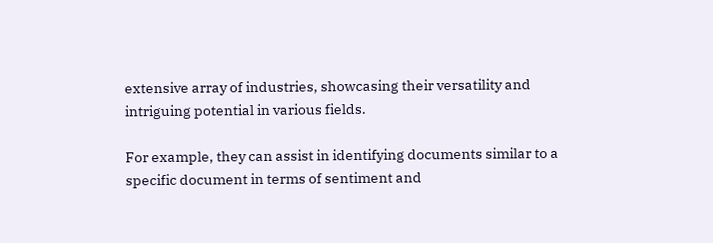extensive array of industries, showcasing their versatility and intriguing potential in various fields.

For example, they can assist in identifying documents similar to a specific document in terms of sentiment and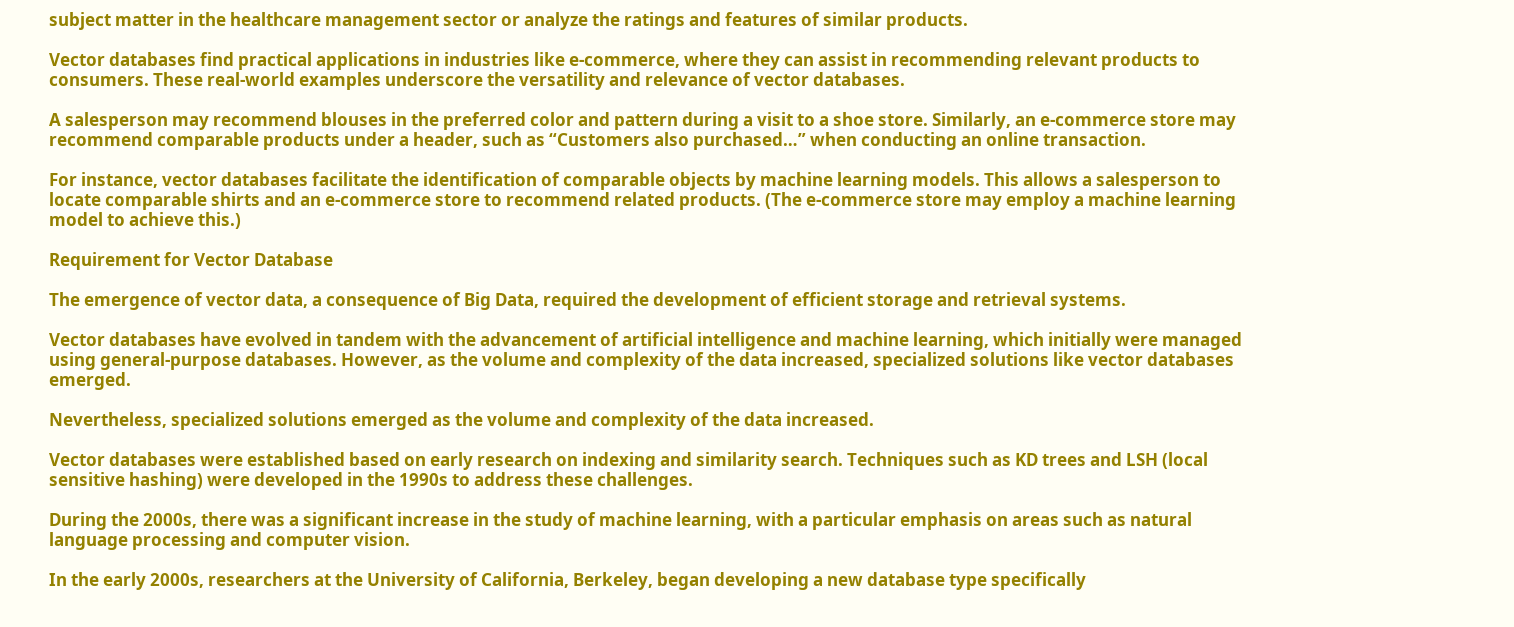subject matter in the healthcare management sector or analyze the ratings and features of similar products.

Vector databases find practical applications in industries like e-commerce, where they can assist in recommending relevant products to consumers. These real-world examples underscore the versatility and relevance of vector databases.

A salesperson may recommend blouses in the preferred color and pattern during a visit to a shoe store. Similarly, an e-commerce store may recommend comparable products under a header, such as “Customers also purchased…” when conducting an online transaction.

For instance, vector databases facilitate the identification of comparable objects by machine learning models. This allows a salesperson to locate comparable shirts and an e-commerce store to recommend related products. (The e-commerce store may employ a machine learning model to achieve this.)

Requirement for Vector Database

The emergence of vector data, a consequence of Big Data, required the development of efficient storage and retrieval systems.

Vector databases have evolved in tandem with the advancement of artificial intelligence and machine learning, which initially were managed using general-purpose databases. However, as the volume and complexity of the data increased, specialized solutions like vector databases emerged.

Nevertheless, specialized solutions emerged as the volume and complexity of the data increased.

Vector databases were established based on early research on indexing and similarity search. Techniques such as KD trees and LSH (local sensitive hashing) were developed in the 1990s to address these challenges.

During the 2000s, there was a significant increase in the study of machine learning, with a particular emphasis on areas such as natural language processing and computer vision.

In the early 2000s, researchers at the University of California, Berkeley, began developing a new database type specifically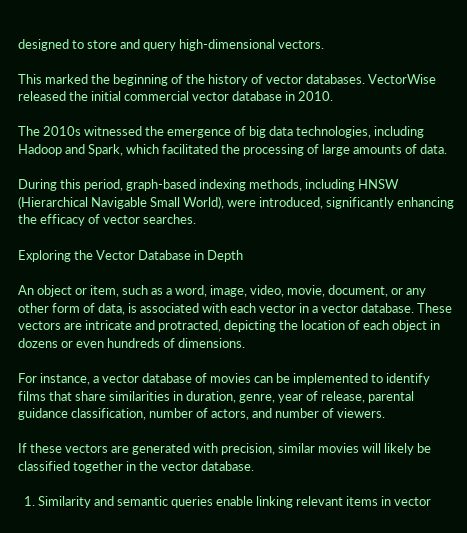designed to store and query high-dimensional vectors.

This marked the beginning of the history of vector databases. VectorWise released the initial commercial vector database in 2010.

The 2010s witnessed the emergence of big data technologies, including Hadoop and Spark, which facilitated the processing of large amounts of data.

During this period, graph-based indexing methods, including HNSW (Hierarchical Navigable Small World), were introduced, significantly enhancing the efficacy of vector searches.

Exploring the Vector Database in Depth

An object or item, such as a word, image, video, movie, document, or any other form of data, is associated with each vector in a vector database. These vectors are intricate and protracted, depicting the location of each object in dozens or even hundreds of dimensions.

For instance, a vector database of movies can be implemented to identify films that share similarities in duration, genre, year of release, parental guidance classification, number of actors, and number of viewers.

If these vectors are generated with precision, similar movies will likely be classified together in the vector database.

  1. Similarity and semantic queries enable linking relevant items in vector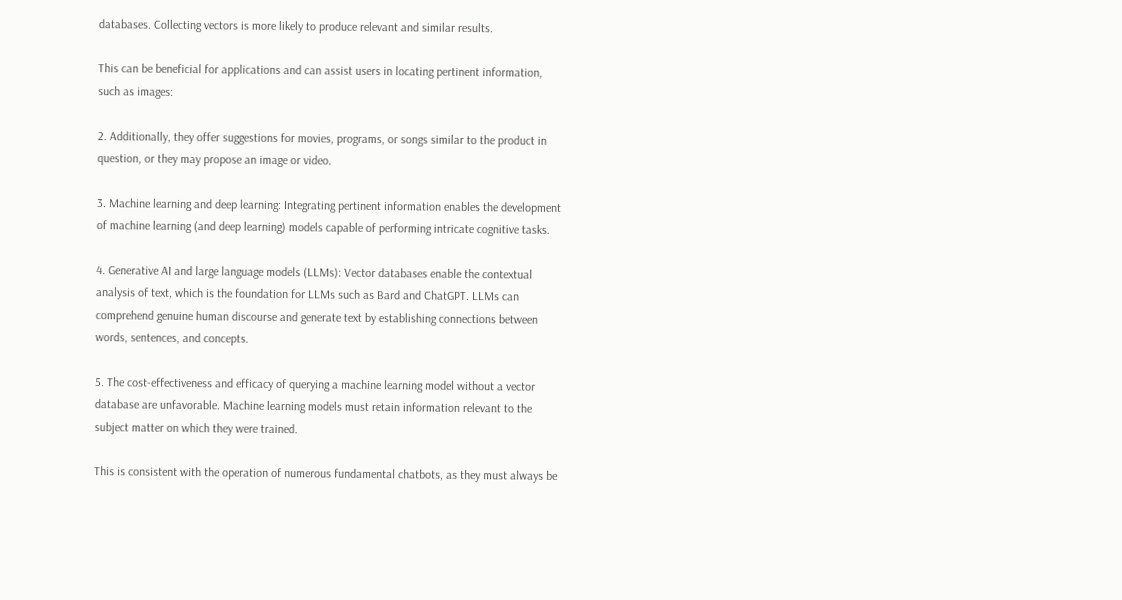databases. Collecting vectors is more likely to produce relevant and similar results.

This can be beneficial for applications and can assist users in locating pertinent information, such as images:

2. Additionally, they offer suggestions for movies, programs, or songs similar to the product in question, or they may propose an image or video.

3. Machine learning and deep learning: Integrating pertinent information enables the development of machine learning (and deep learning) models capable of performing intricate cognitive tasks.

4. Generative AI and large language models (LLMs): Vector databases enable the contextual analysis of text, which is the foundation for LLMs such as Bard and ChatGPT. LLMs can comprehend genuine human discourse and generate text by establishing connections between words, sentences, and concepts.

5. The cost-effectiveness and efficacy of querying a machine learning model without a vector database are unfavorable. Machine learning models must retain information relevant to the subject matter on which they were trained.

This is consistent with the operation of numerous fundamental chatbots, as they must always be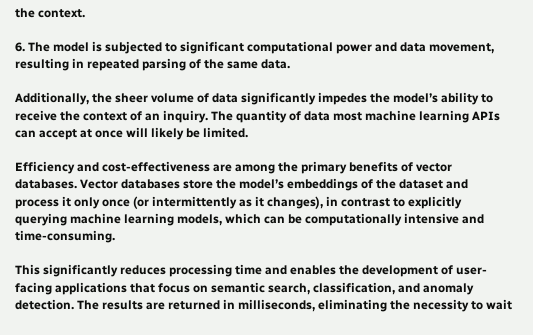the context.

6. The model is subjected to significant computational power and data movement, resulting in repeated parsing of the same data.

Additionally, the sheer volume of data significantly impedes the model’s ability to receive the context of an inquiry. The quantity of data most machine learning APIs can accept at once will likely be limited.

Efficiency and cost-effectiveness are among the primary benefits of vector databases. Vector databases store the model’s embeddings of the dataset and process it only once (or intermittently as it changes), in contrast to explicitly querying machine learning models, which can be computationally intensive and time-consuming.

This significantly reduces processing time and enables the development of user-facing applications that focus on semantic search, classification, and anomaly detection. The results are returned in milliseconds, eliminating the necessity to wait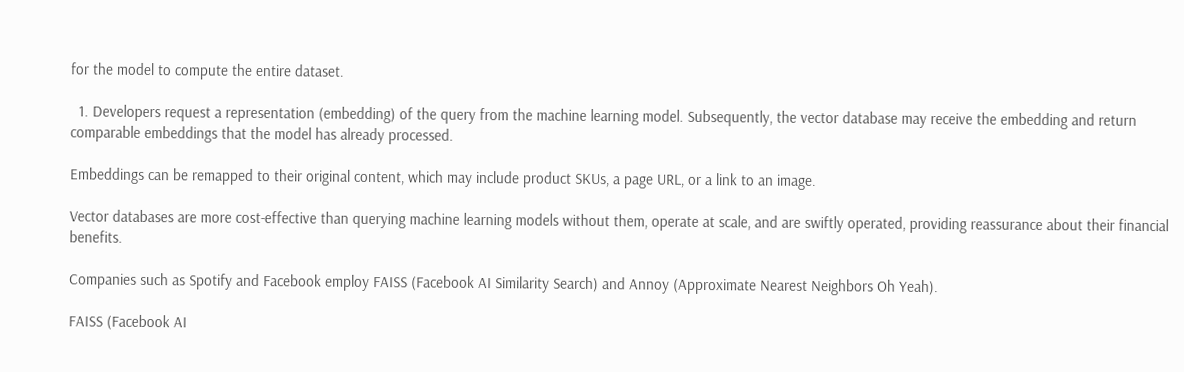for the model to compute the entire dataset.

  1. Developers request a representation (embedding) of the query from the machine learning model. Subsequently, the vector database may receive the embedding and return comparable embeddings that the model has already processed.

Embeddings can be remapped to their original content, which may include product SKUs, a page URL, or a link to an image.

Vector databases are more cost-effective than querying machine learning models without them, operate at scale, and are swiftly operated, providing reassurance about their financial benefits.

Companies such as Spotify and Facebook employ FAISS (Facebook AI Similarity Search) and Annoy (Approximate Nearest Neighbors Oh Yeah).

FAISS (Facebook AI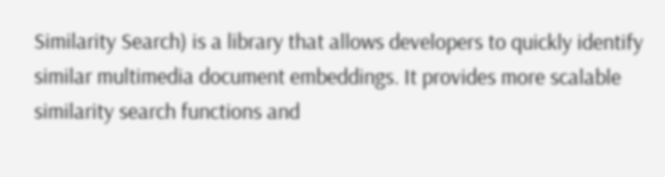Similarity Search) is a library that allows developers to quickly identify similar multimedia document embeddings. It provides more scalable similarity search functions and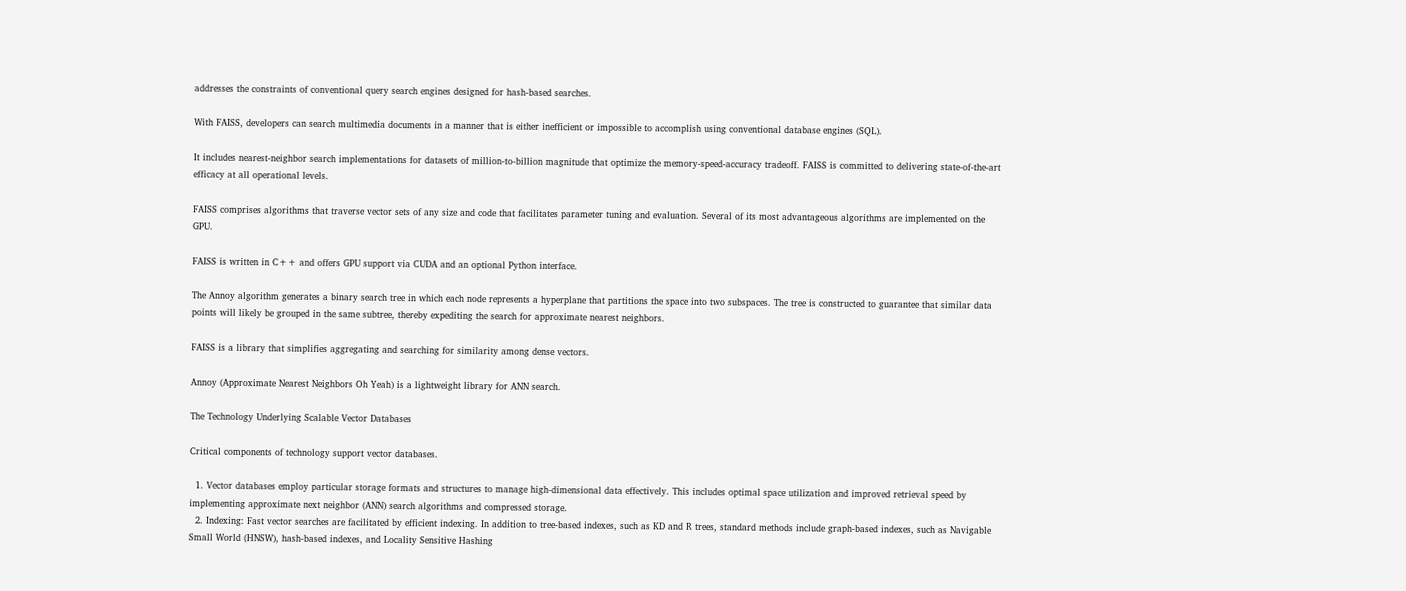addresses the constraints of conventional query search engines designed for hash-based searches.

With FAISS, developers can search multimedia documents in a manner that is either inefficient or impossible to accomplish using conventional database engines (SQL).

It includes nearest-neighbor search implementations for datasets of million-to-billion magnitude that optimize the memory-speed-accuracy tradeoff. FAISS is committed to delivering state-of-the-art efficacy at all operational levels.

FAISS comprises algorithms that traverse vector sets of any size and code that facilitates parameter tuning and evaluation. Several of its most advantageous algorithms are implemented on the GPU.

FAISS is written in C++ and offers GPU support via CUDA and an optional Python interface.

The Annoy algorithm generates a binary search tree in which each node represents a hyperplane that partitions the space into two subspaces. The tree is constructed to guarantee that similar data points will likely be grouped in the same subtree, thereby expediting the search for approximate nearest neighbors.

FAISS is a library that simplifies aggregating and searching for similarity among dense vectors.

Annoy (Approximate Nearest Neighbors Oh Yeah) is a lightweight library for ANN search.

The Technology Underlying Scalable Vector Databases

Critical components of technology support vector databases.

  1. Vector databases employ particular storage formats and structures to manage high-dimensional data effectively. This includes optimal space utilization and improved retrieval speed by implementing approximate next neighbor (ANN) search algorithms and compressed storage.
  2. Indexing: Fast vector searches are facilitated by efficient indexing. In addition to tree-based indexes, such as KD and R trees, standard methods include graph-based indexes, such as Navigable Small World (HNSW), hash-based indexes, and Locality Sensitive Hashing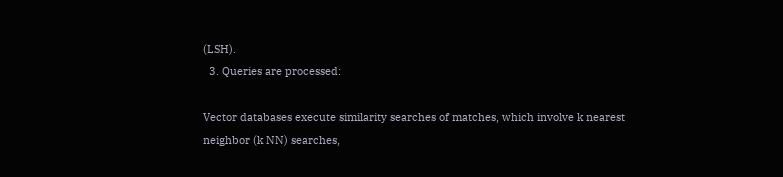(LSH).
  3. Queries are processed:

Vector databases execute similarity searches of matches, which involve k nearest neighbor (k NN) searches,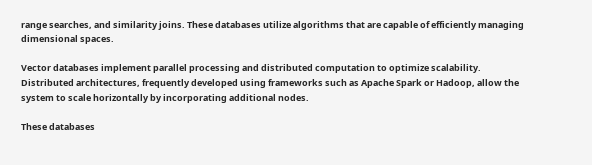range searches, and similarity joins. These databases utilize algorithms that are capable of efficiently managing dimensional spaces.

Vector databases implement parallel processing and distributed computation to optimize scalability. Distributed architectures, frequently developed using frameworks such as Apache Spark or Hadoop, allow the system to scale horizontally by incorporating additional nodes.

These databases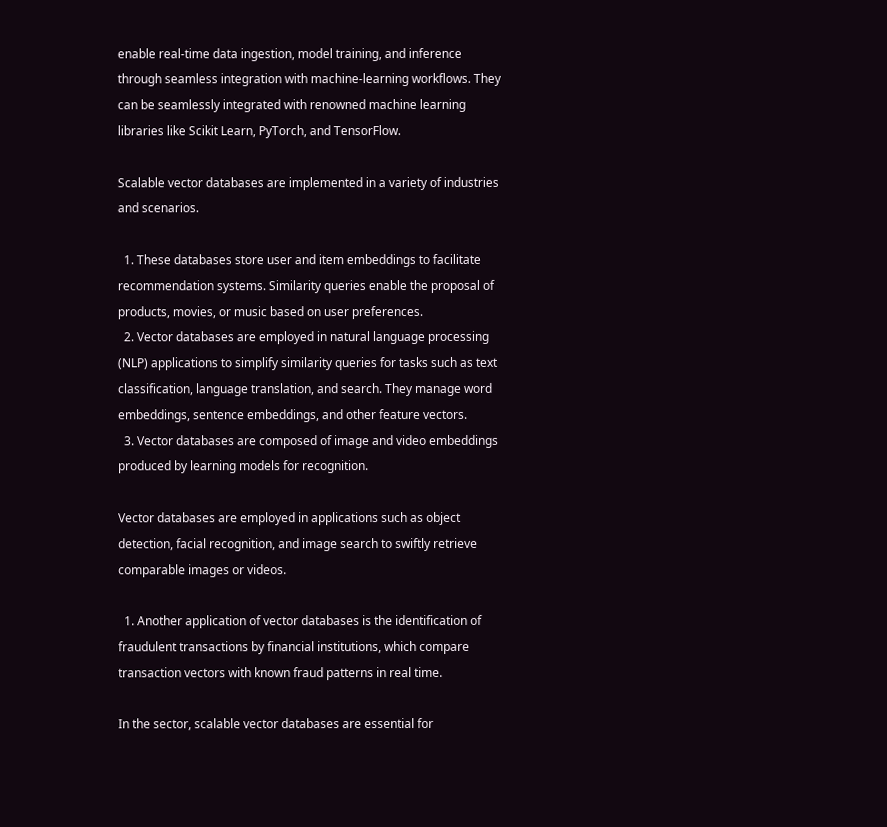enable real-time data ingestion, model training, and inference through seamless integration with machine-learning workflows. They can be seamlessly integrated with renowned machine learning libraries like Scikit Learn, PyTorch, and TensorFlow.

Scalable vector databases are implemented in a variety of industries and scenarios.

  1. These databases store user and item embeddings to facilitate recommendation systems. Similarity queries enable the proposal of products, movies, or music based on user preferences.
  2. Vector databases are employed in natural language processing (NLP) applications to simplify similarity queries for tasks such as text classification, language translation, and search. They manage word embeddings, sentence embeddings, and other feature vectors.
  3. Vector databases are composed of image and video embeddings produced by learning models for recognition.

Vector databases are employed in applications such as object detection, facial recognition, and image search to swiftly retrieve comparable images or videos.

  1. Another application of vector databases is the identification of fraudulent transactions by financial institutions, which compare transaction vectors with known fraud patterns in real time.

In the sector, scalable vector databases are essential for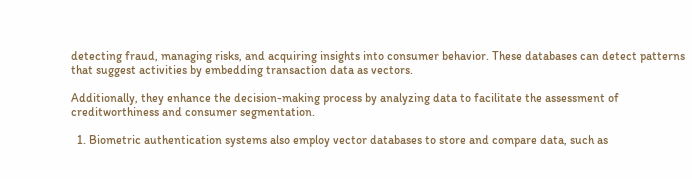detecting fraud, managing risks, and acquiring insights into consumer behavior. These databases can detect patterns that suggest activities by embedding transaction data as vectors.

Additionally, they enhance the decision-making process by analyzing data to facilitate the assessment of creditworthiness and consumer segmentation.

  1. Biometric authentication systems also employ vector databases to store and compare data, such as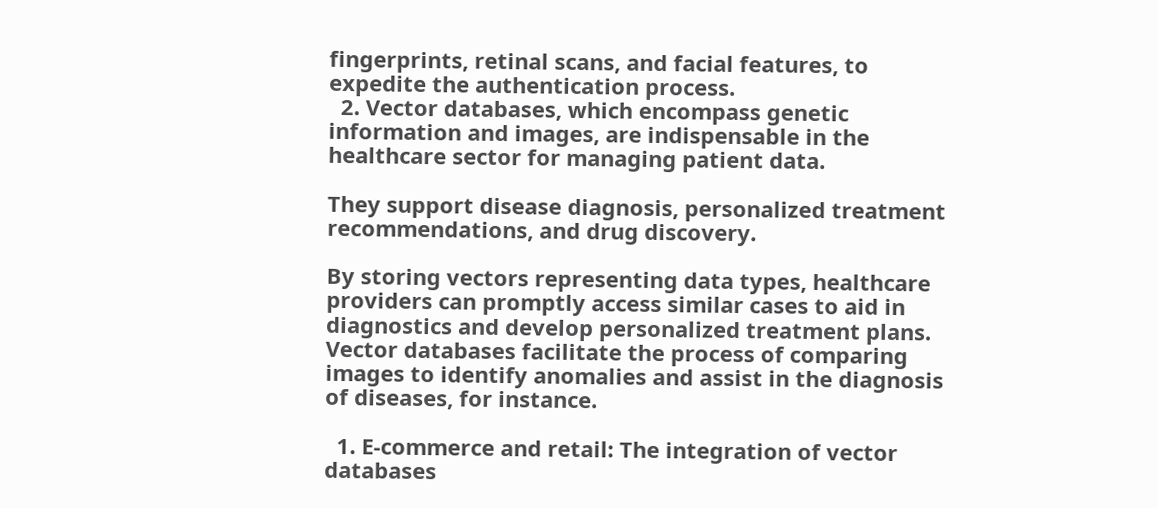fingerprints, retinal scans, and facial features, to expedite the authentication process.
  2. Vector databases, which encompass genetic information and images, are indispensable in the healthcare sector for managing patient data.

They support disease diagnosis, personalized treatment recommendations, and drug discovery.

By storing vectors representing data types, healthcare providers can promptly access similar cases to aid in diagnostics and develop personalized treatment plans. Vector databases facilitate the process of comparing images to identify anomalies and assist in the diagnosis of diseases, for instance.

  1. E-commerce and retail: The integration of vector databases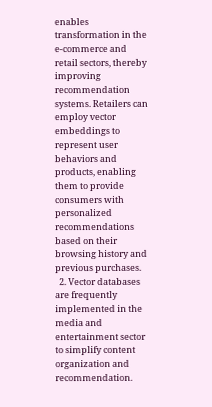enables transformation in the e-commerce and retail sectors, thereby improving recommendation systems. Retailers can employ vector embeddings to represent user behaviors and products, enabling them to provide consumers with personalized recommendations based on their browsing history and previous purchases.
  2. Vector databases are frequently implemented in the media and entertainment sector to simplify content organization and recommendation.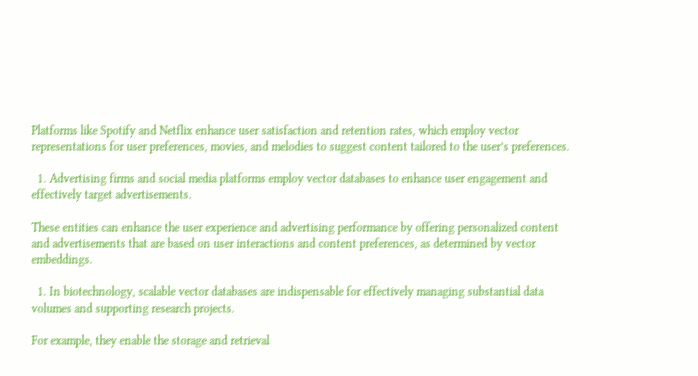Platforms like Spotify and Netflix enhance user satisfaction and retention rates, which employ vector representations for user preferences, movies, and melodies to suggest content tailored to the user’s preferences.

  1. Advertising firms and social media platforms employ vector databases to enhance user engagement and effectively target advertisements.

These entities can enhance the user experience and advertising performance by offering personalized content and advertisements that are based on user interactions and content preferences, as determined by vector embeddings.

  1. In biotechnology, scalable vector databases are indispensable for effectively managing substantial data volumes and supporting research projects.

For example, they enable the storage and retrieval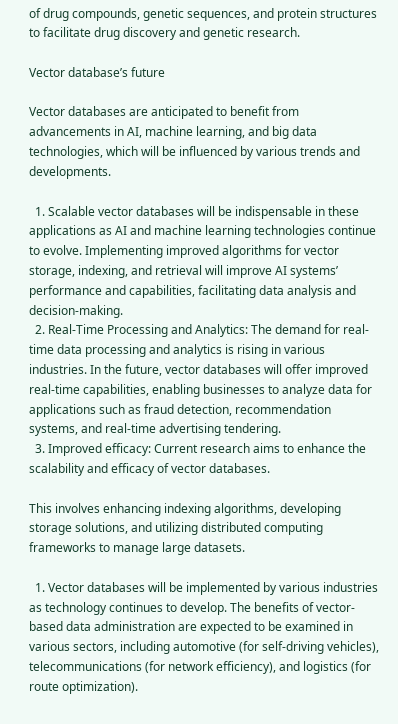of drug compounds, genetic sequences, and protein structures to facilitate drug discovery and genetic research.

Vector database’s future

Vector databases are anticipated to benefit from advancements in AI, machine learning, and big data technologies, which will be influenced by various trends and developments.

  1. Scalable vector databases will be indispensable in these applications as AI and machine learning technologies continue to evolve. Implementing improved algorithms for vector storage, indexing, and retrieval will improve AI systems’ performance and capabilities, facilitating data analysis and decision-making.
  2. Real-Time Processing and Analytics: The demand for real-time data processing and analytics is rising in various industries. In the future, vector databases will offer improved real-time capabilities, enabling businesses to analyze data for applications such as fraud detection, recommendation systems, and real-time advertising tendering.
  3. Improved efficacy: Current research aims to enhance the scalability and efficacy of vector databases.

This involves enhancing indexing algorithms, developing storage solutions, and utilizing distributed computing frameworks to manage large datasets.

  1. Vector databases will be implemented by various industries as technology continues to develop. The benefits of vector-based data administration are expected to be examined in various sectors, including automotive (for self-driving vehicles), telecommunications (for network efficiency), and logistics (for route optimization).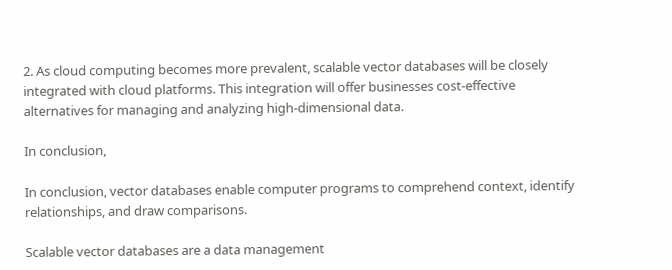2. As cloud computing becomes more prevalent, scalable vector databases will be closely integrated with cloud platforms. This integration will offer businesses cost-effective alternatives for managing and analyzing high-dimensional data.

In conclusion,

In conclusion, vector databases enable computer programs to comprehend context, identify relationships, and draw comparisons.

Scalable vector databases are a data management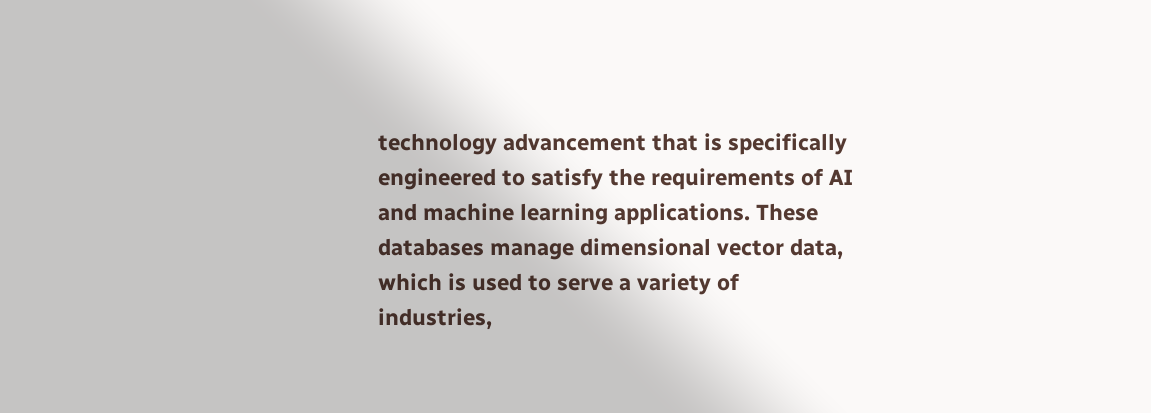technology advancement that is specifically engineered to satisfy the requirements of AI and machine learning applications. These databases manage dimensional vector data, which is used to serve a variety of industries,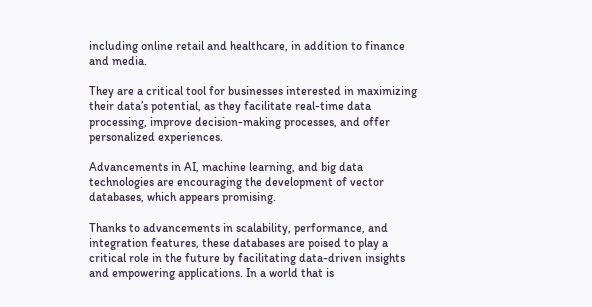including online retail and healthcare, in addition to finance and media.

They are a critical tool for businesses interested in maximizing their data’s potential, as they facilitate real-time data processing, improve decision-making processes, and offer personalized experiences.

Advancements in AI, machine learning, and big data technologies are encouraging the development of vector databases, which appears promising.

Thanks to advancements in scalability, performance, and integration features, these databases are poised to play a critical role in the future by facilitating data-driven insights and empowering applications. In a world that is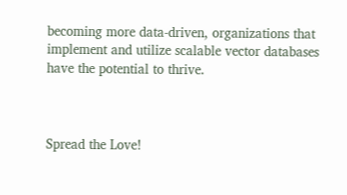becoming more data-driven, organizations that implement and utilize scalable vector databases have the potential to thrive.



Spread the Love!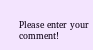Please enter your comment!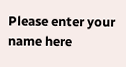Please enter your name here